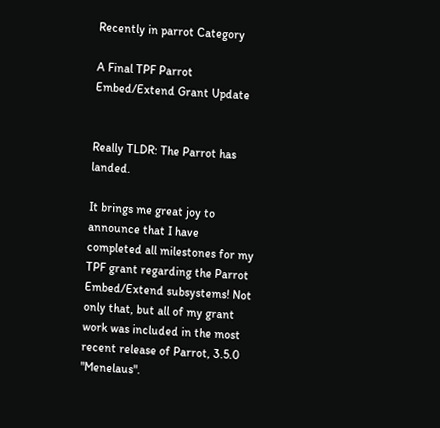Recently in parrot Category

A Final TPF Parrot Embed/Extend Grant Update


Really TLDR: The Parrot has landed.

It brings me great joy to announce that I have completed all milestones for my TPF grant regarding the Parrot Embed/Extend subsystems! Not only that, but all of my grant work was included in the most recent release of Parrot, 3.5.0 "Menelaus".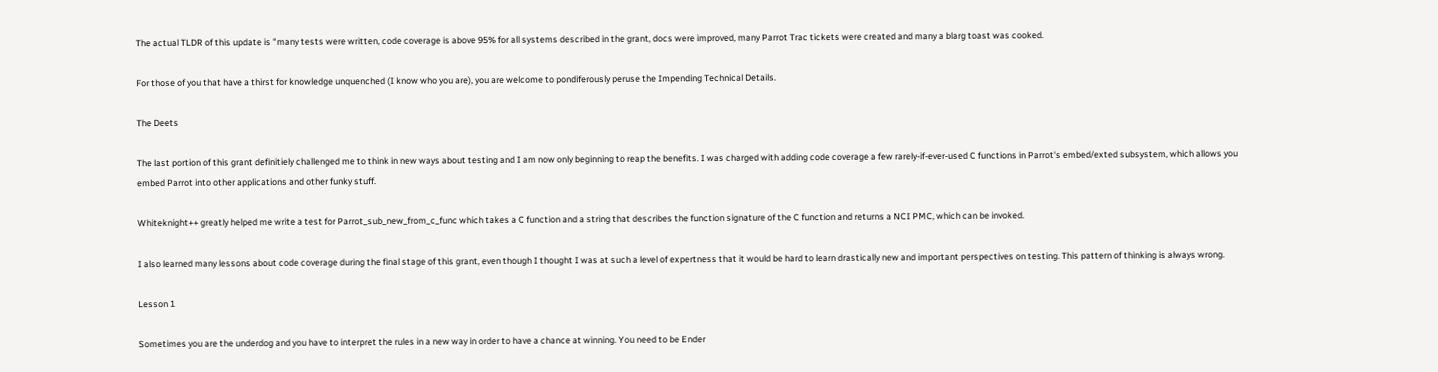The actual TLDR of this update is "many tests were written, code coverage is above 95% for all systems described in the grant, docs were improved, many Parrot Trac tickets were created and many a blarg toast was cooked.

For those of you that have a thirst for knowledge unquenched (I know who you are), you are welcome to pondiferously peruse the Impending Technical Details.

The Deets

The last portion of this grant definitiely challenged me to think in new ways about testing and I am now only beginning to reap the benefits. I was charged with adding code coverage a few rarely-if-ever-used C functions in Parrot's embed/exted subsystem, which allows you embed Parrot into other applications and other funky stuff.

Whiteknight++ greatly helped me write a test for Parrot_sub_new_from_c_func which takes a C function and a string that describes the function signature of the C function and returns a NCI PMC, which can be invoked.

I also learned many lessons about code coverage during the final stage of this grant, even though I thought I was at such a level of expertness that it would be hard to learn drastically new and important perspectives on testing. This pattern of thinking is always wrong.

Lesson 1

Sometimes you are the underdog and you have to interpret the rules in a new way in order to have a chance at winning. You need to be Ender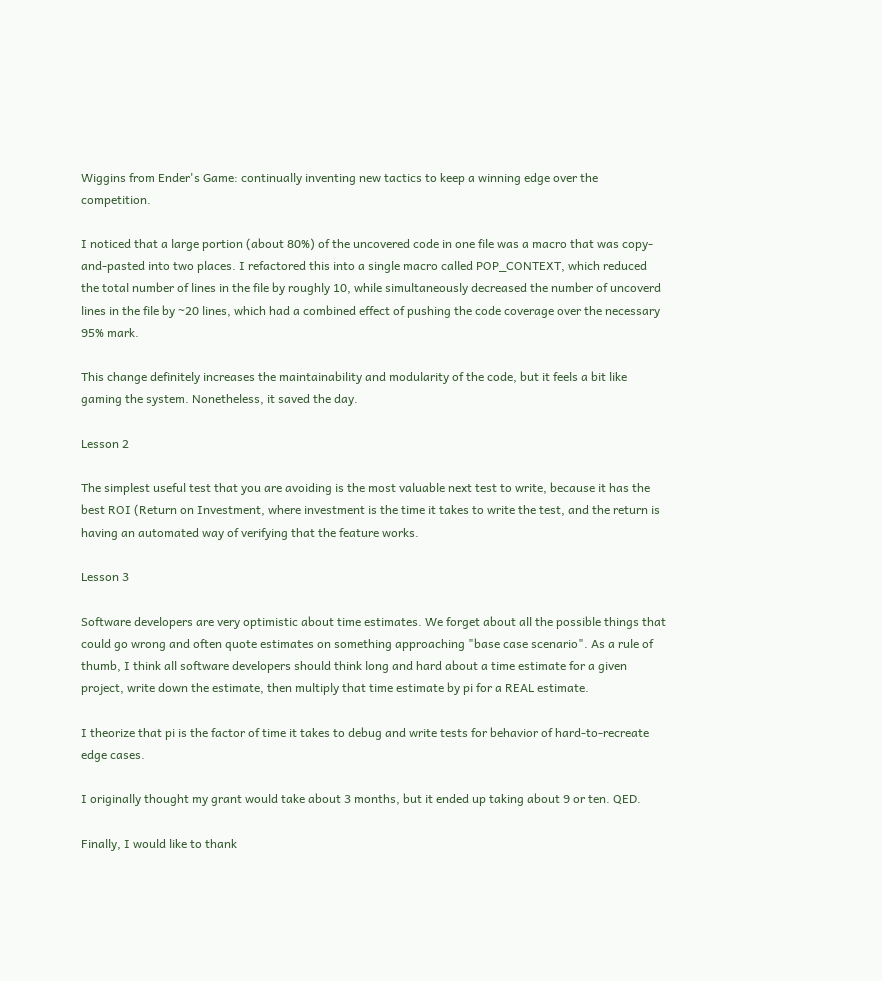Wiggins from Ender's Game: continually inventing new tactics to keep a winning edge over the competition.

I noticed that a large portion (about 80%) of the uncovered code in one file was a macro that was copy-and-pasted into two places. I refactored this into a single macro called POP_CONTEXT, which reduced the total number of lines in the file by roughly 10, while simultaneously decreased the number of uncoverd lines in the file by ~20 lines, which had a combined effect of pushing the code coverage over the necessary 95% mark.

This change definitely increases the maintainability and modularity of the code, but it feels a bit like gaming the system. Nonetheless, it saved the day.

Lesson 2

The simplest useful test that you are avoiding is the most valuable next test to write, because it has the best ROI (Return on Investment, where investment is the time it takes to write the test, and the return is having an automated way of verifying that the feature works.

Lesson 3

Software developers are very optimistic about time estimates. We forget about all the possible things that could go wrong and often quote estimates on something approaching "base case scenario". As a rule of thumb, I think all software developers should think long and hard about a time estimate for a given project, write down the estimate, then multiply that time estimate by pi for a REAL estimate.

I theorize that pi is the factor of time it takes to debug and write tests for behavior of hard-to-recreate edge cases.

I originally thought my grant would take about 3 months, but it ended up taking about 9 or ten. QED.

Finally, I would like to thank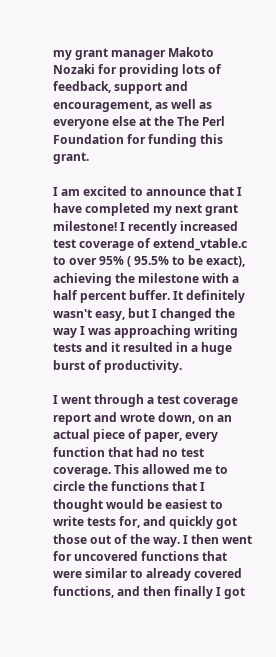my grant manager Makoto Nozaki for providing lots of feedback, support and encouragement, as well as everyone else at the The Perl Foundation for funding this grant.

I am excited to announce that I have completed my next grant milestone! I recently increased test coverage of extend_vtable.c to over 95% ( 95.5% to be exact), achieving the milestone with a half percent buffer. It definitely wasn't easy, but I changed the way I was approaching writing tests and it resulted in a huge burst of productivity.

I went through a test coverage report and wrote down, on an actual piece of paper, every function that had no test coverage. This allowed me to circle the functions that I thought would be easiest to write tests for, and quickly got those out of the way. I then went for uncovered functions that were similar to already covered functions, and then finally I got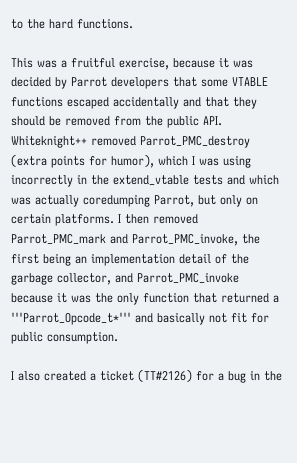to the hard functions.

This was a fruitful exercise, because it was decided by Parrot developers that some VTABLE functions escaped accidentally and that they should be removed from the public API. Whiteknight++ removed Parrot_PMC_destroy (extra points for humor), which I was using incorrectly in the extend_vtable tests and which was actually coredumping Parrot, but only on certain platforms. I then removed Parrot_PMC_mark and Parrot_PMC_invoke, the first being an implementation detail of the garbage collector, and Parrot_PMC_invoke because it was the only function that returned a '''Parrot_Opcode_t*''' and basically not fit for public consumption.

I also created a ticket (TT#2126) for a bug in the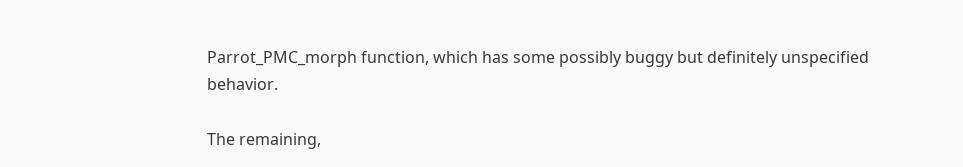Parrot_PMC_morph function, which has some possibly buggy but definitely unspecified behavior.

The remaining,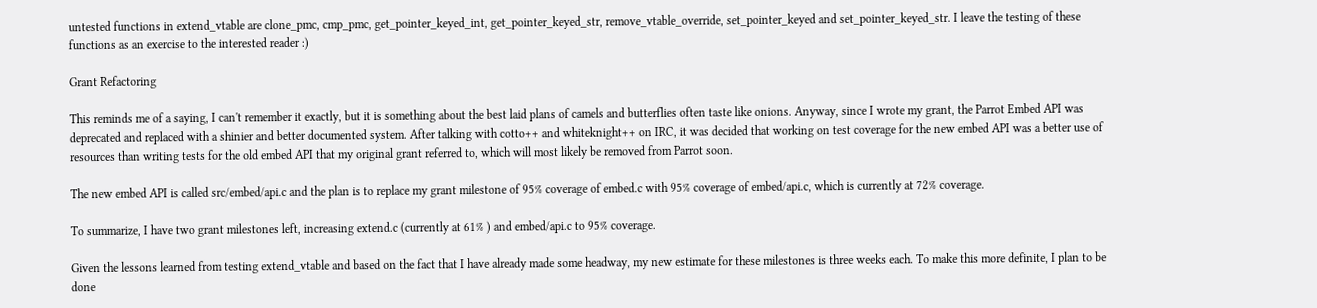untested functions in extend_vtable are clone_pmc, cmp_pmc, get_pointer_keyed_int, get_pointer_keyed_str, remove_vtable_override, set_pointer_keyed and set_pointer_keyed_str. I leave the testing of these functions as an exercise to the interested reader :)

Grant Refactoring

This reminds me of a saying, I can't remember it exactly, but it is something about the best laid plans of camels and butterflies often taste like onions. Anyway, since I wrote my grant, the Parrot Embed API was deprecated and replaced with a shinier and better documented system. After talking with cotto++ and whiteknight++ on IRC, it was decided that working on test coverage for the new embed API was a better use of resources than writing tests for the old embed API that my original grant referred to, which will most likely be removed from Parrot soon.

The new embed API is called src/embed/api.c and the plan is to replace my grant milestone of 95% coverage of embed.c with 95% coverage of embed/api.c, which is currently at 72% coverage.

To summarize, I have two grant milestones left, increasing extend.c (currently at 61% ) and embed/api.c to 95% coverage.

Given the lessons learned from testing extend_vtable and based on the fact that I have already made some headway, my new estimate for these milestones is three weeks each. To make this more definite, I plan to be done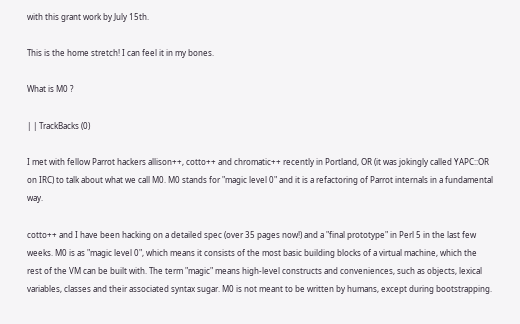with this grant work by July 15th.

This is the home stretch! I can feel it in my bones.

What is M0 ?

| | TrackBacks (0)

I met with fellow Parrot hackers allison++, cotto++ and chromatic++ recently in Portland, OR (it was jokingly called YAPC::OR on IRC) to talk about what we call M0. M0 stands for "magic level 0" and it is a refactoring of Parrot internals in a fundamental way.

cotto++ and I have been hacking on a detailed spec (over 35 pages now!) and a "final prototype" in Perl 5 in the last few weeks. M0 is as "magic level 0", which means it consists of the most basic building blocks of a virtual machine, which the rest of the VM can be built with. The term "magic" means high-level constructs and conveniences, such as objects, lexical variables, classes and their associated syntax sugar. M0 is not meant to be written by humans, except during bootstrapping.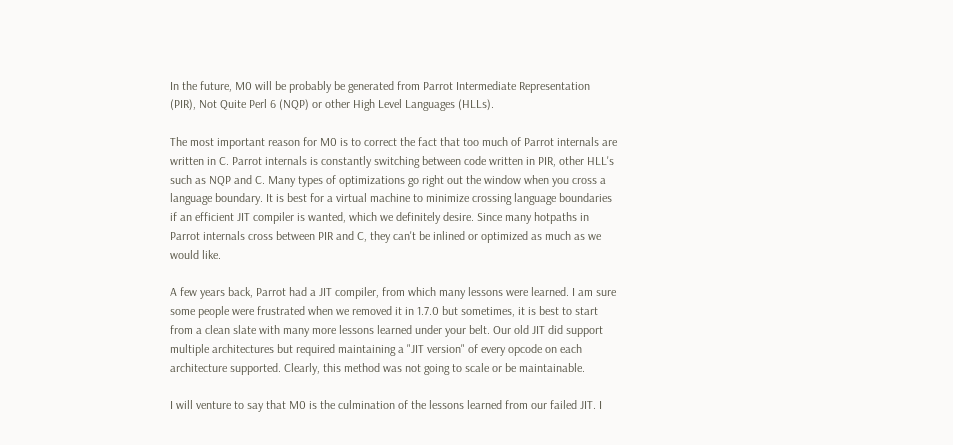In the future, M0 will be probably be generated from Parrot Intermediate Representation (PIR), Not Quite Perl 6 (NQP) or other High Level Languages (HLLs).

The most important reason for M0 is to correct the fact that too much of Parrot internals are written in C. Parrot internals is constantly switching between code written in PIR, other HLL's such as NQP and C. Many types of optimizations go right out the window when you cross a language boundary. It is best for a virtual machine to minimize crossing language boundaries if an efficient JIT compiler is wanted, which we definitely desire. Since many hotpaths in Parrot internals cross between PIR and C, they can't be inlined or optimized as much as we would like.

A few years back, Parrot had a JIT compiler, from which many lessons were learned. I am sure some people were frustrated when we removed it in 1.7.0 but sometimes, it is best to start from a clean slate with many more lessons learned under your belt. Our old JIT did support multiple architectures but required maintaining a "JIT version" of every opcode on each architecture supported. Clearly, this method was not going to scale or be maintainable.

I will venture to say that M0 is the culmination of the lessons learned from our failed JIT. I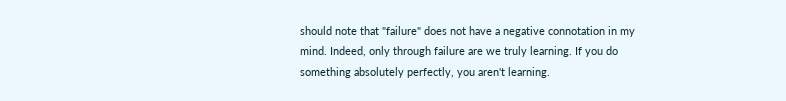should note that "failure" does not have a negative connotation in my mind. Indeed, only through failure are we truly learning. If you do something absolutely perfectly, you aren't learning.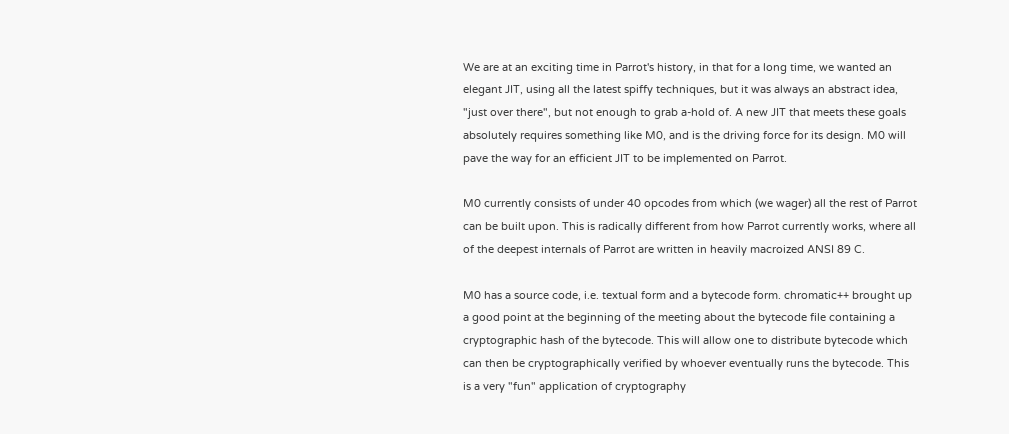We are at an exciting time in Parrot's history, in that for a long time, we wanted an elegant JIT, using all the latest spiffy techniques, but it was always an abstract idea, "just over there", but not enough to grab a-hold of. A new JIT that meets these goals absolutely requires something like M0, and is the driving force for its design. M0 will pave the way for an efficient JIT to be implemented on Parrot.

M0 currently consists of under 40 opcodes from which (we wager) all the rest of Parrot can be built upon. This is radically different from how Parrot currently works, where all of the deepest internals of Parrot are written in heavily macroized ANSI 89 C.

M0 has a source code, i.e. textual form and a bytecode form. chromatic++ brought up a good point at the beginning of the meeting about the bytecode file containing a cryptographic hash of the bytecode. This will allow one to distribute bytecode which can then be cryptographically verified by whoever eventually runs the bytecode. This is a very "fun" application of cryptography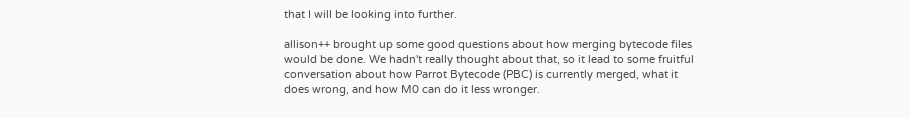that I will be looking into further.

allison++ brought up some good questions about how merging bytecode files would be done. We hadn't really thought about that, so it lead to some fruitful conversation about how Parrot Bytecode (PBC) is currently merged, what it does wrong, and how M0 can do it less wronger.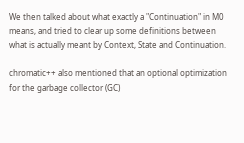We then talked about what exactly a "Continuation" in M0 means, and tried to clear up some definitions between what is actually meant by Context, State and Continuation.

chromatic++ also mentioned that an optional optimization for the garbage collector (GC)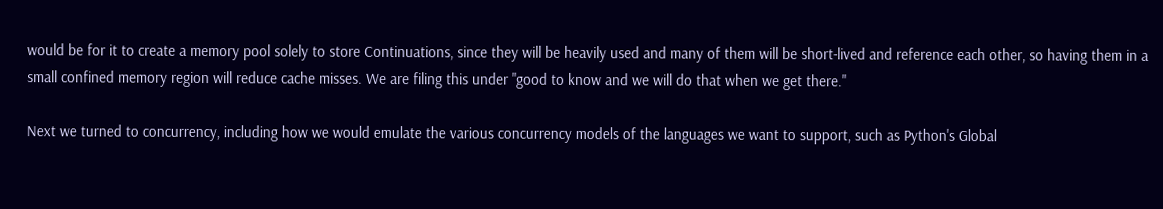would be for it to create a memory pool solely to store Continuations, since they will be heavily used and many of them will be short-lived and reference each other, so having them in a small confined memory region will reduce cache misses. We are filing this under "good to know and we will do that when we get there."

Next we turned to concurrency, including how we would emulate the various concurrency models of the languages we want to support, such as Python's Global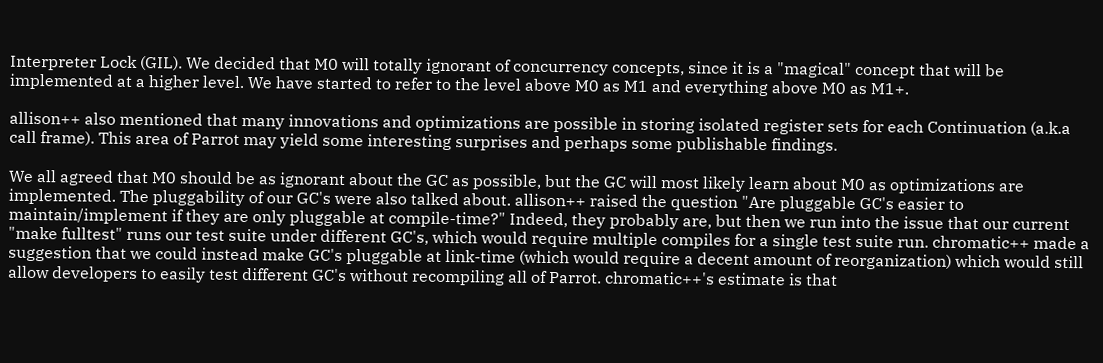Interpreter Lock (GIL). We decided that M0 will totally ignorant of concurrency concepts, since it is a "magical" concept that will be implemented at a higher level. We have started to refer to the level above M0 as M1 and everything above M0 as M1+.

allison++ also mentioned that many innovations and optimizations are possible in storing isolated register sets for each Continuation (a.k.a call frame). This area of Parrot may yield some interesting surprises and perhaps some publishable findings.

We all agreed that M0 should be as ignorant about the GC as possible, but the GC will most likely learn about M0 as optimizations are implemented. The pluggability of our GC's were also talked about. allison++ raised the question "Are pluggable GC's easier to maintain/implement if they are only pluggable at compile-time?" Indeed, they probably are, but then we run into the issue that our current "make fulltest" runs our test suite under different GC's, which would require multiple compiles for a single test suite run. chromatic++ made a suggestion that we could instead make GC's pluggable at link-time (which would require a decent amount of reorganization) which would still allow developers to easily test different GC's without recompiling all of Parrot. chromatic++'s estimate is that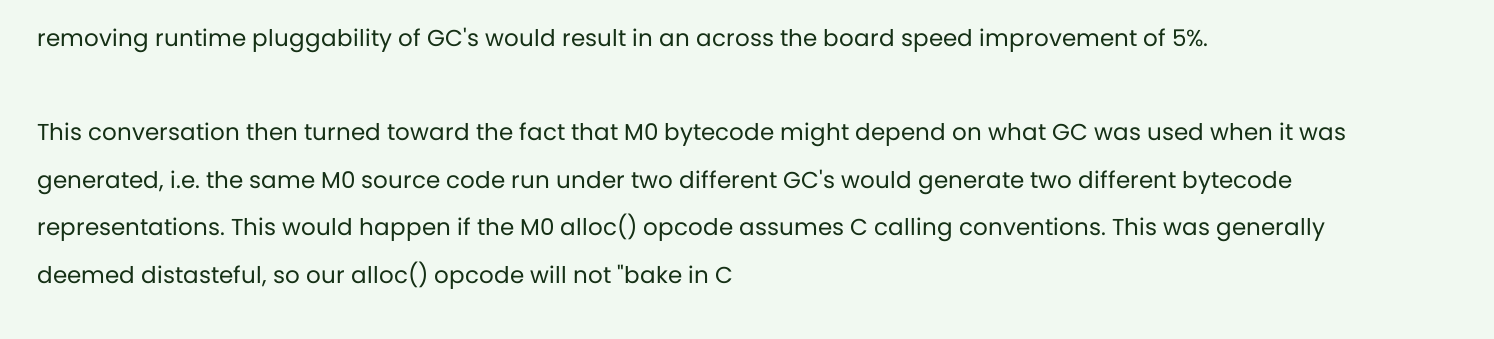removing runtime pluggability of GC's would result in an across the board speed improvement of 5%.

This conversation then turned toward the fact that M0 bytecode might depend on what GC was used when it was generated, i.e. the same M0 source code run under two different GC's would generate two different bytecode representations. This would happen if the M0 alloc() opcode assumes C calling conventions. This was generally deemed distasteful, so our alloc() opcode will not "bake in C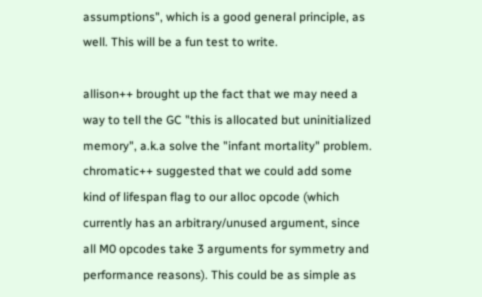assumptions", which is a good general principle, as well. This will be a fun test to write.

allison++ brought up the fact that we may need a way to tell the GC "this is allocated but uninitialized memory", a.k.a solve the "infant mortality" problem. chromatic++ suggested that we could add some kind of lifespan flag to our alloc opcode (which currently has an arbitrary/unused argument, since all M0 opcodes take 3 arguments for symmetry and performance reasons). This could be as simple as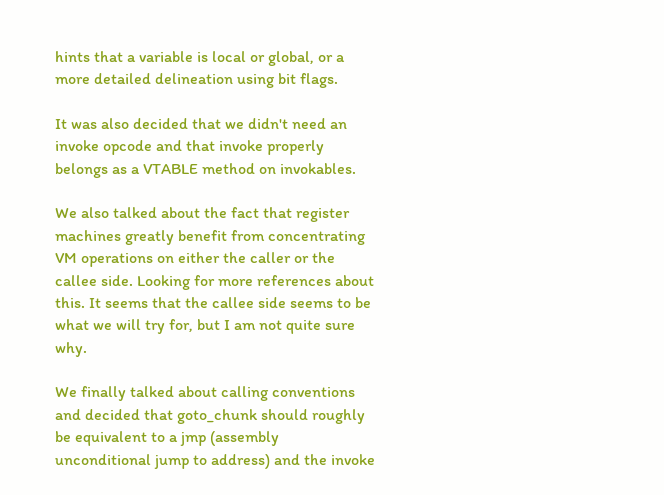hints that a variable is local or global, or a more detailed delineation using bit flags.

It was also decided that we didn't need an invoke opcode and that invoke properly belongs as a VTABLE method on invokables.

We also talked about the fact that register machines greatly benefit from concentrating VM operations on either the caller or the callee side. Looking for more references about this. It seems that the callee side seems to be what we will try for, but I am not quite sure why.

We finally talked about calling conventions and decided that goto_chunk should roughly be equivalent to a jmp (assembly unconditional jump to address) and the invoke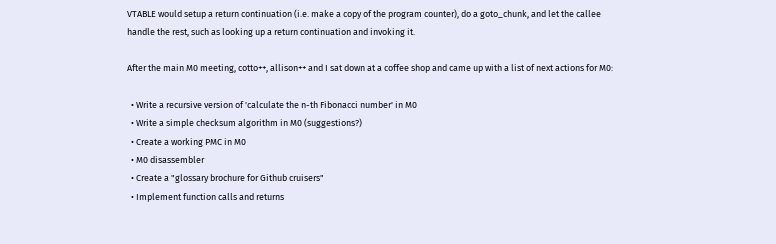VTABLE would setup a return continuation (i.e. make a copy of the program counter), do a goto_chunk, and let the callee handle the rest, such as looking up a return continuation and invoking it.

After the main M0 meeting, cotto++, allison++ and I sat down at a coffee shop and came up with a list of next actions for M0:

  • Write a recursive version of 'calculate the n-th Fibonacci number' in M0
  • Write a simple checksum algorithm in M0 (suggestions?)
  • Create a working PMC in M0
  • M0 disassembler
  • Create a "glossary brochure for Github cruisers"
  • Implement function calls and returns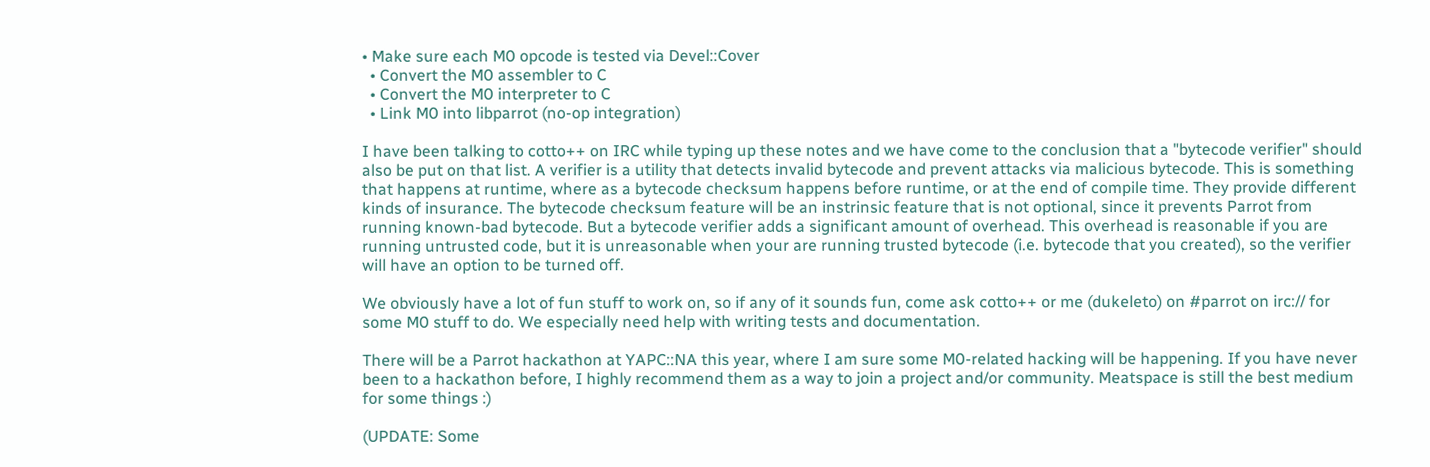• Make sure each M0 opcode is tested via Devel::Cover
  • Convert the M0 assembler to C
  • Convert the M0 interpreter to C
  • Link M0 into libparrot (no-op integration)

I have been talking to cotto++ on IRC while typing up these notes and we have come to the conclusion that a "bytecode verifier" should also be put on that list. A verifier is a utility that detects invalid bytecode and prevent attacks via malicious bytecode. This is something that happens at runtime, where as a bytecode checksum happens before runtime, or at the end of compile time. They provide different kinds of insurance. The bytecode checksum feature will be an instrinsic feature that is not optional, since it prevents Parrot from running known-bad bytecode. But a bytecode verifier adds a significant amount of overhead. This overhead is reasonable if you are running untrusted code, but it is unreasonable when your are running trusted bytecode (i.e. bytecode that you created), so the verifier will have an option to be turned off.

We obviously have a lot of fun stuff to work on, so if any of it sounds fun, come ask cotto++ or me (dukeleto) on #parrot on irc:// for some M0 stuff to do. We especially need help with writing tests and documentation.

There will be a Parrot hackathon at YAPC::NA this year, where I am sure some M0-related hacking will be happening. If you have never been to a hackathon before, I highly recommend them as a way to join a project and/or community. Meatspace is still the best medium for some things :)

(UPDATE: Some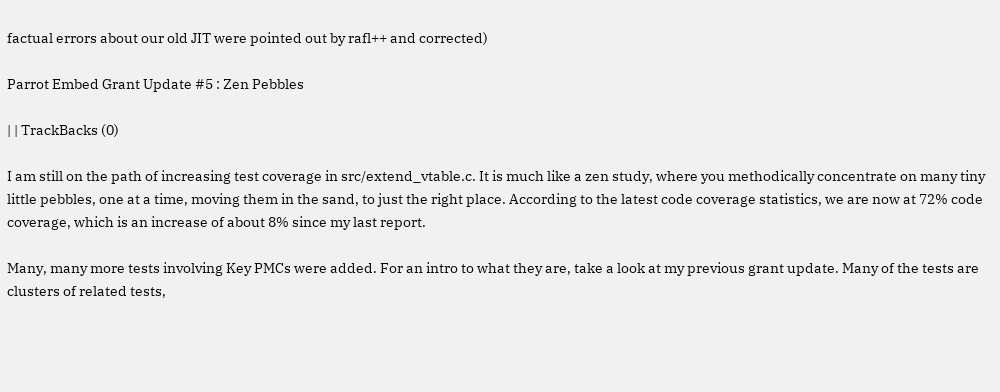factual errors about our old JIT were pointed out by rafl++ and corrected)

Parrot Embed Grant Update #5 : Zen Pebbles

| | TrackBacks (0)

I am still on the path of increasing test coverage in src/extend_vtable.c. It is much like a zen study, where you methodically concentrate on many tiny little pebbles, one at a time, moving them in the sand, to just the right place. According to the latest code coverage statistics, we are now at 72% code coverage, which is an increase of about 8% since my last report.

Many, many more tests involving Key PMCs were added. For an intro to what they are, take a look at my previous grant update. Many of the tests are clusters of related tests,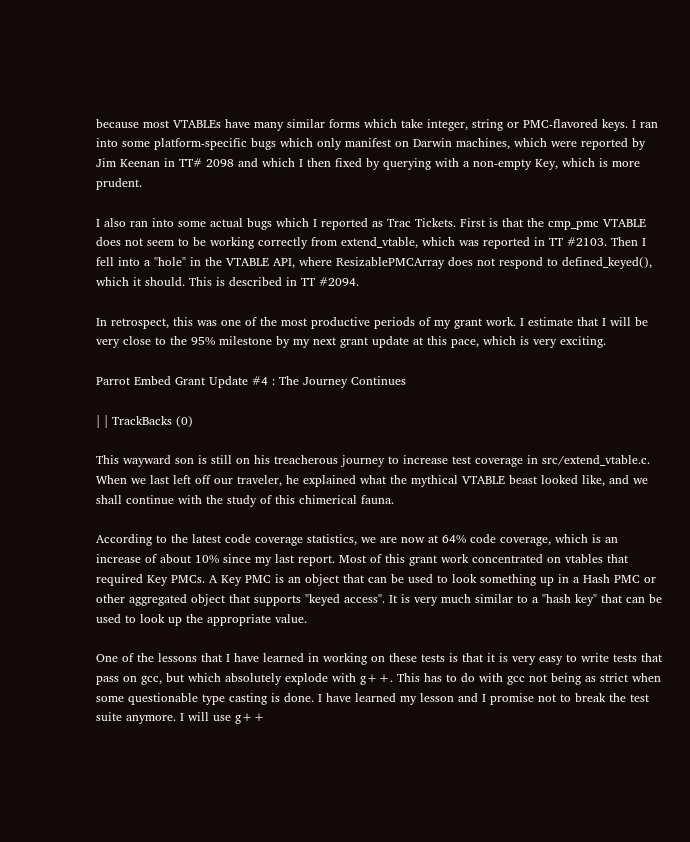because most VTABLEs have many similar forms which take integer, string or PMC-flavored keys. I ran into some platform-specific bugs which only manifest on Darwin machines, which were reported by Jim Keenan in TT# 2098 and which I then fixed by querying with a non-empty Key, which is more prudent.

I also ran into some actual bugs which I reported as Trac Tickets. First is that the cmp_pmc VTABLE does not seem to be working correctly from extend_vtable, which was reported in TT #2103. Then I fell into a "hole" in the VTABLE API, where ResizablePMCArray does not respond to defined_keyed(), which it should. This is described in TT #2094.

In retrospect, this was one of the most productive periods of my grant work. I estimate that I will be very close to the 95% milestone by my next grant update at this pace, which is very exciting.

Parrot Embed Grant Update #4 : The Journey Continues

| | TrackBacks (0)

This wayward son is still on his treacherous journey to increase test coverage in src/extend_vtable.c. When we last left off our traveler, he explained what the mythical VTABLE beast looked like, and we shall continue with the study of this chimerical fauna.

According to the latest code coverage statistics, we are now at 64% code coverage, which is an increase of about 10% since my last report. Most of this grant work concentrated on vtables that required Key PMCs. A Key PMC is an object that can be used to look something up in a Hash PMC or other aggregated object that supports "keyed access". It is very much similar to a "hash key" that can be used to look up the appropriate value.

One of the lessons that I have learned in working on these tests is that it is very easy to write tests that pass on gcc, but which absolutely explode with g++. This has to do with gcc not being as strict when some questionable type casting is done. I have learned my lesson and I promise not to break the test suite anymore. I will use g++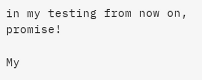in my testing from now on, promise!

My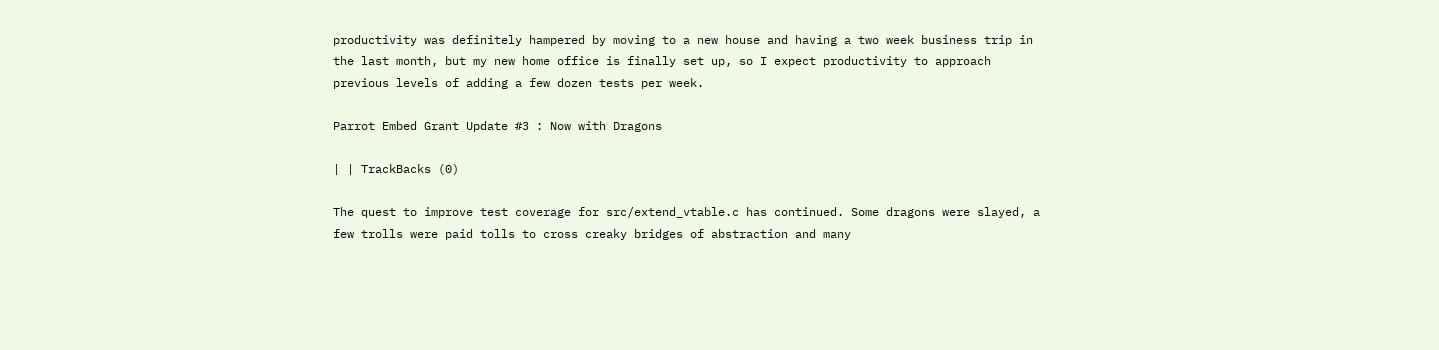productivity was definitely hampered by moving to a new house and having a two week business trip in the last month, but my new home office is finally set up, so I expect productivity to approach previous levels of adding a few dozen tests per week.

Parrot Embed Grant Update #3 : Now with Dragons

| | TrackBacks (0)

The quest to improve test coverage for src/extend_vtable.c has continued. Some dragons were slayed, a few trolls were paid tolls to cross creaky bridges of abstraction and many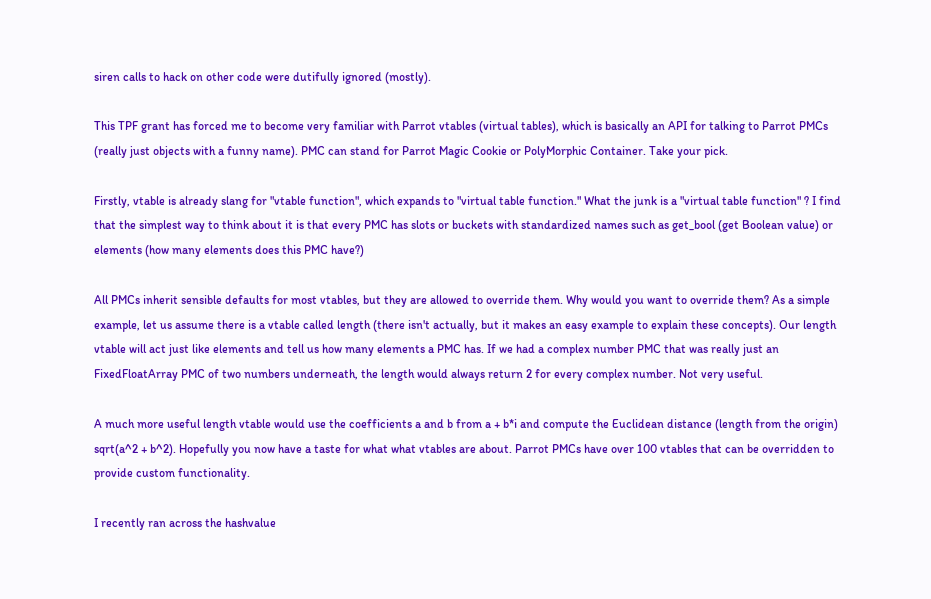siren calls to hack on other code were dutifully ignored (mostly).

This TPF grant has forced me to become very familiar with Parrot vtables (virtual tables), which is basically an API for talking to Parrot PMCs (really just objects with a funny name). PMC can stand for Parrot Magic Cookie or PolyMorphic Container. Take your pick.

Firstly, vtable is already slang for "vtable function", which expands to "virtual table function." What the junk is a "virtual table function" ? I find that the simplest way to think about it is that every PMC has slots or buckets with standardized names such as get_bool (get Boolean value) or elements (how many elements does this PMC have?)

All PMCs inherit sensible defaults for most vtables, but they are allowed to override them. Why would you want to override them? As a simple example, let us assume there is a vtable called length (there isn't actually, but it makes an easy example to explain these concepts). Our length vtable will act just like elements and tell us how many elements a PMC has. If we had a complex number PMC that was really just an FixedFloatArray PMC of two numbers underneath, the length would always return 2 for every complex number. Not very useful.

A much more useful length vtable would use the coefficients a and b from a + b*i and compute the Euclidean distance (length from the origin) sqrt(a^2 + b^2). Hopefully you now have a taste for what what vtables are about. Parrot PMCs have over 100 vtables that can be overridden to provide custom functionality.

I recently ran across the hashvalue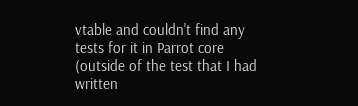vtable and couldn't find any tests for it in Parrot core (outside of the test that I had written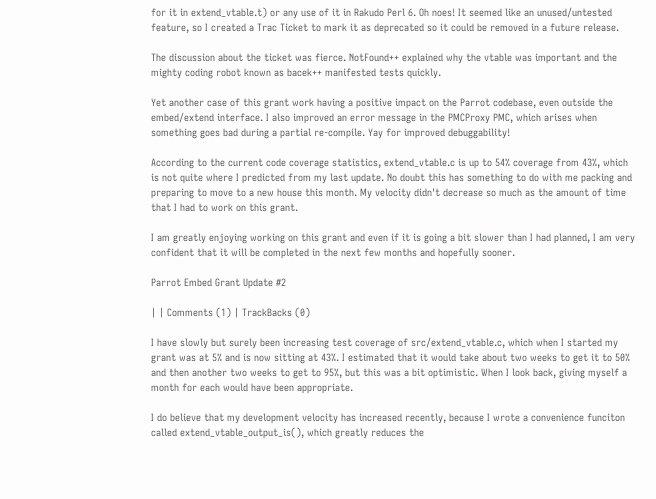for it in extend_vtable.t) or any use of it in Rakudo Perl 6. Oh noes! It seemed like an unused/untested feature, so I created a Trac Ticket to mark it as deprecated so it could be removed in a future release.

The discussion about the ticket was fierce. NotFound++ explained why the vtable was important and the mighty coding robot known as bacek++ manifested tests quickly.

Yet another case of this grant work having a positive impact on the Parrot codebase, even outside the embed/extend interface. I also improved an error message in the PMCProxy PMC, which arises when something goes bad during a partial re-compile. Yay for improved debuggability!

According to the current code coverage statistics, extend_vtable.c is up to 54% coverage from 43%, which is not quite where I predicted from my last update. No doubt this has something to do with me packing and preparing to move to a new house this month. My velocity didn't decrease so much as the amount of time that I had to work on this grant.

I am greatly enjoying working on this grant and even if it is going a bit slower than I had planned, I am very confident that it will be completed in the next few months and hopefully sooner.

Parrot Embed Grant Update #2

| | Comments (1) | TrackBacks (0)

I have slowly but surely been increasing test coverage of src/extend_vtable.c, which when I started my grant was at 5% and is now sitting at 43%. I estimated that it would take about two weeks to get it to 50% and then another two weeks to get to 95%, but this was a bit optimistic. When I look back, giving myself a month for each would have been appropriate.

I do believe that my development velocity has increased recently, because I wrote a convenience funciton called extend_vtable_output_is(), which greatly reduces the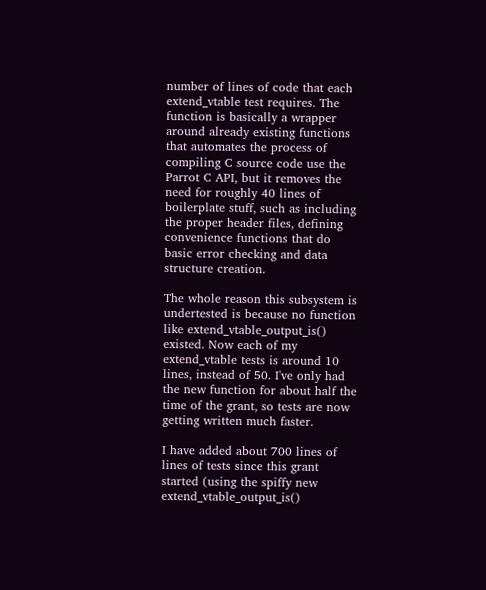number of lines of code that each extend_vtable test requires. The function is basically a wrapper around already existing functions that automates the process of compiling C source code use the Parrot C API, but it removes the need for roughly 40 lines of boilerplate stuff, such as including the proper header files, defining convenience functions that do basic error checking and data structure creation.

The whole reason this subsystem is undertested is because no function like extend_vtable_output_is() existed. Now each of my extend_vtable tests is around 10 lines, instead of 50. I've only had the new function for about half the time of the grant, so tests are now getting written much faster.

I have added about 700 lines of lines of tests since this grant started (using the spiffy new extend_vtable_output_is()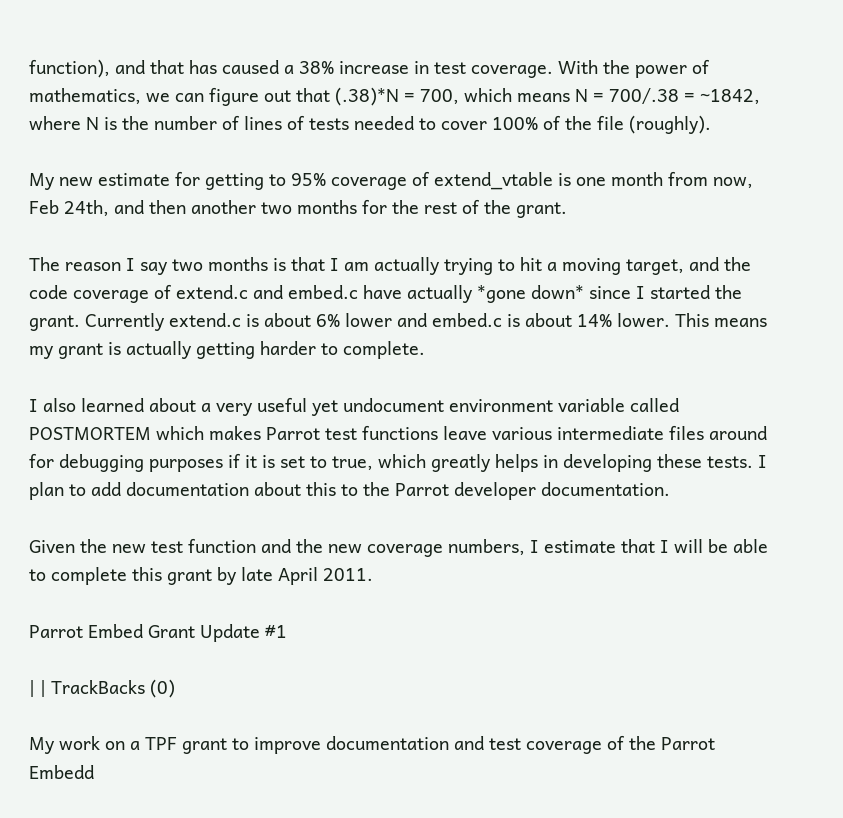function), and that has caused a 38% increase in test coverage. With the power of mathematics, we can figure out that (.38)*N = 700, which means N = 700/.38 = ~1842, where N is the number of lines of tests needed to cover 100% of the file (roughly).

My new estimate for getting to 95% coverage of extend_vtable is one month from now, Feb 24th, and then another two months for the rest of the grant.

The reason I say two months is that I am actually trying to hit a moving target, and the code coverage of extend.c and embed.c have actually *gone down* since I started the grant. Currently extend.c is about 6% lower and embed.c is about 14% lower. This means my grant is actually getting harder to complete.

I also learned about a very useful yet undocument environment variable called POSTMORTEM which makes Parrot test functions leave various intermediate files around for debugging purposes if it is set to true, which greatly helps in developing these tests. I plan to add documentation about this to the Parrot developer documentation.

Given the new test function and the new coverage numbers, I estimate that I will be able to complete this grant by late April 2011.

Parrot Embed Grant Update #1

| | TrackBacks (0)

My work on a TPF grant to improve documentation and test coverage of the Parrot Embedd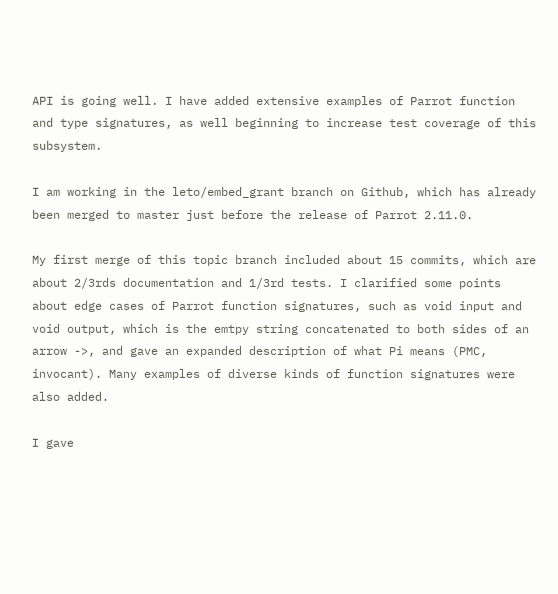API is going well. I have added extensive examples of Parrot function and type signatures, as well beginning to increase test coverage of this subsystem.

I am working in the leto/embed_grant branch on Github, which has already been merged to master just before the release of Parrot 2.11.0.

My first merge of this topic branch included about 15 commits, which are about 2/3rds documentation and 1/3rd tests. I clarified some points about edge cases of Parrot function signatures, such as void input and void output, which is the emtpy string concatenated to both sides of an arrow ->, and gave an expanded description of what Pi means (PMC, invocant). Many examples of diverse kinds of function signatures were also added.

I gave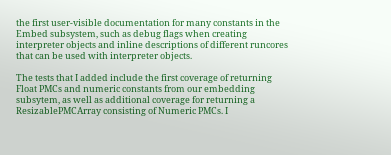the first user-visible documentation for many constants in the Embed subsystem, such as debug flags when creating interpreter objects and inline descriptions of different runcores that can be used with interpreter objects.

The tests that I added include the first coverage of returning Float PMCs and numeric constants from our embedding subsytem, as well as additional coverage for returning a ResizablePMCArray consisting of Numeric PMCs. I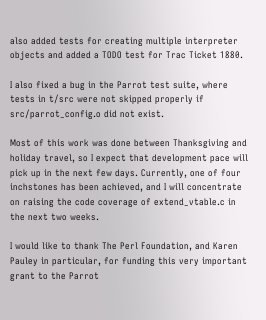also added tests for creating multiple interpreter objects and added a TODO test for Trac Ticket 1880.

I also fixed a bug in the Parrot test suite, where tests in t/src were not skipped properly if src/parrot_config.o did not exist.

Most of this work was done between Thanksgiving and holiday travel, so I expect that development pace will pick up in the next few days. Currently, one of four inchstones has been achieved, and I will concentrate on raising the code coverage of extend_vtable.c in the next two weeks.

I would like to thank The Perl Foundation, and Karen Pauley in particular, for funding this very important grant to the Parrot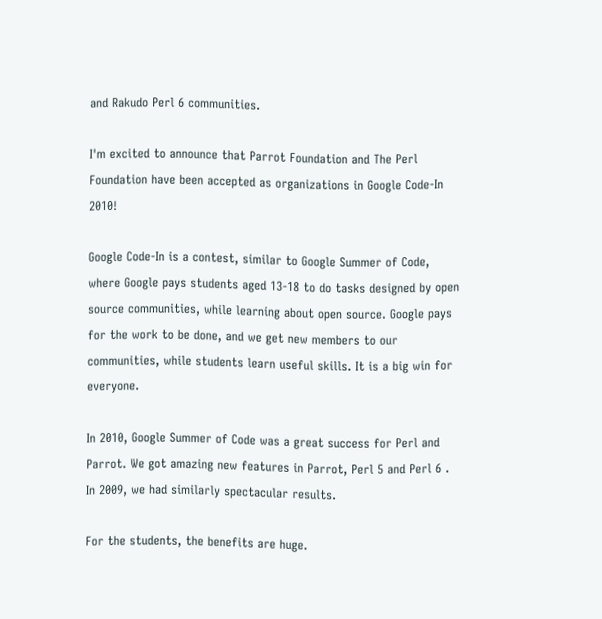and Rakudo Perl 6 communities.

I'm excited to announce that Parrot Foundation and The Perl Foundation have been accepted as organizations in Google Code-In 2010!

Google Code-In is a contest, similar to Google Summer of Code, where Google pays students aged 13-18 to do tasks designed by open source communities, while learning about open source. Google pays for the work to be done, and we get new members to our communities, while students learn useful skills. It is a big win for everyone.

In 2010, Google Summer of Code was a great success for Perl and Parrot. We got amazing new features in Parrot, Perl 5 and Perl 6 . In 2009, we had similarly spectacular results.

For the students, the benefits are huge.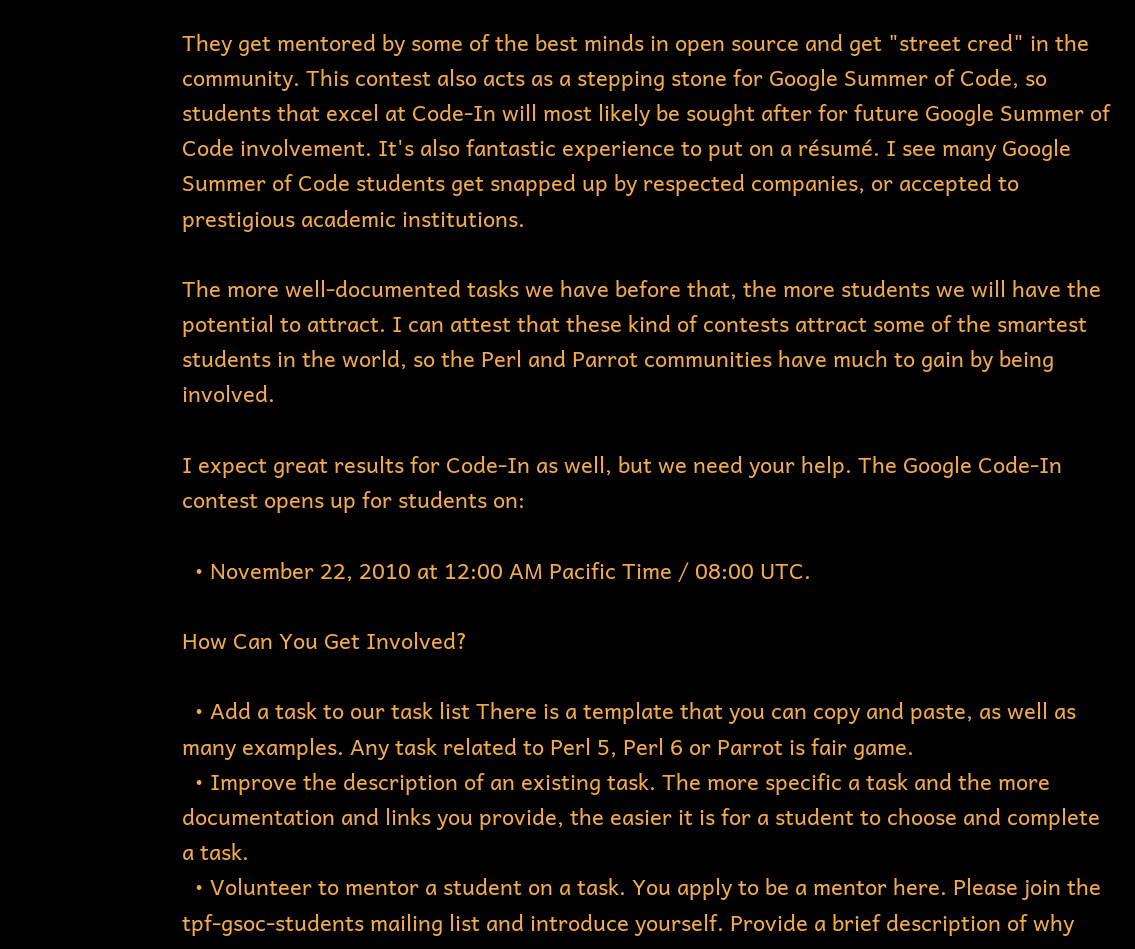They get mentored by some of the best minds in open source and get "street cred" in the community. This contest also acts as a stepping stone for Google Summer of Code, so students that excel at Code-In will most likely be sought after for future Google Summer of Code involvement. It's also fantastic experience to put on a résumé. I see many Google Summer of Code students get snapped up by respected companies, or accepted to prestigious academic institutions.

The more well-documented tasks we have before that, the more students we will have the potential to attract. I can attest that these kind of contests attract some of the smartest students in the world, so the Perl and Parrot communities have much to gain by being involved.

I expect great results for Code-In as well, but we need your help. The Google Code-In contest opens up for students on:

  • November 22, 2010 at 12:00 AM Pacific Time / 08:00 UTC.

How Can You Get Involved?

  • Add a task to our task list There is a template that you can copy and paste, as well as many examples. Any task related to Perl 5, Perl 6 or Parrot is fair game.
  • Improve the description of an existing task. The more specific a task and the more documentation and links you provide, the easier it is for a student to choose and complete a task.
  • Volunteer to mentor a student on a task. You apply to be a mentor here. Please join the tpf-gsoc-students mailing list and introduce yourself. Provide a brief description of why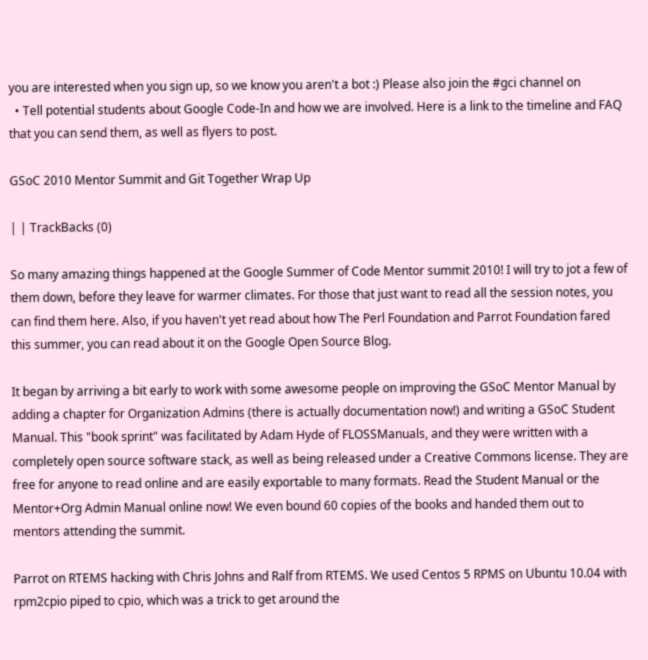you are interested when you sign up, so we know you aren't a bot :) Please also join the #gci channel on
  • Tell potential students about Google Code-In and how we are involved. Here is a link to the timeline and FAQ that you can send them, as well as flyers to post.

GSoC 2010 Mentor Summit and Git Together Wrap Up

| | TrackBacks (0)

So many amazing things happened at the Google Summer of Code Mentor summit 2010! I will try to jot a few of them down, before they leave for warmer climates. For those that just want to read all the session notes, you can find them here. Also, if you haven't yet read about how The Perl Foundation and Parrot Foundation fared this summer, you can read about it on the Google Open Source Blog.

It began by arriving a bit early to work with some awesome people on improving the GSoC Mentor Manual by adding a chapter for Organization Admins (there is actually documentation now!) and writing a GSoC Student Manual. This "book sprint" was facilitated by Adam Hyde of FLOSSManuals, and they were written with a completely open source software stack, as well as being released under a Creative Commons license. They are free for anyone to read online and are easily exportable to many formats. Read the Student Manual or the Mentor+Org Admin Manual online now! We even bound 60 copies of the books and handed them out to mentors attending the summit.

Parrot on RTEMS hacking with Chris Johns and Ralf from RTEMS. We used Centos 5 RPMS on Ubuntu 10.04 with rpm2cpio piped to cpio, which was a trick to get around the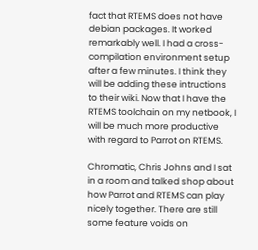fact that RTEMS does not have debian packages. It worked remarkably well. I had a cross-compilation environment setup after a few minutes. I think they will be adding these intructions to their wiki. Now that I have the RTEMS toolchain on my netbook, I will be much more productive with regard to Parrot on RTEMS.

Chromatic, Chris Johns and I sat in a room and talked shop about how Parrot and RTEMS can play nicely together. There are still some feature voids on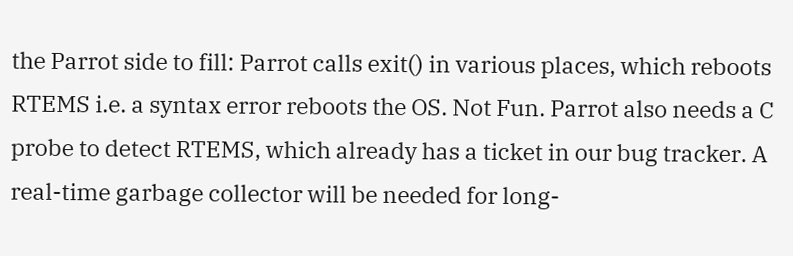the Parrot side to fill: Parrot calls exit() in various places, which reboots RTEMS i.e. a syntax error reboots the OS. Not Fun. Parrot also needs a C probe to detect RTEMS, which already has a ticket in our bug tracker. A real-time garbage collector will be needed for long-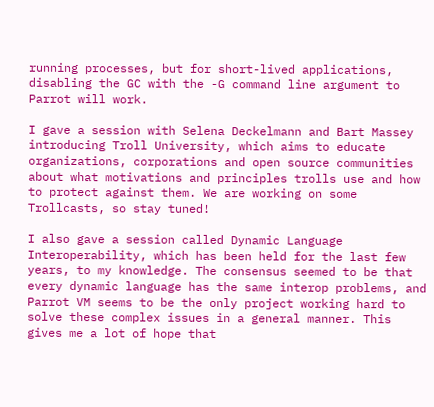running processes, but for short-lived applications, disabling the GC with the -G command line argument to Parrot will work.

I gave a session with Selena Deckelmann and Bart Massey introducing Troll University, which aims to educate organizations, corporations and open source communities about what motivations and principles trolls use and how to protect against them. We are working on some Trollcasts, so stay tuned!

I also gave a session called Dynamic Language Interoperability, which has been held for the last few years, to my knowledge. The consensus seemed to be that every dynamic language has the same interop problems, and Parrot VM seems to be the only project working hard to solve these complex issues in a general manner. This gives me a lot of hope that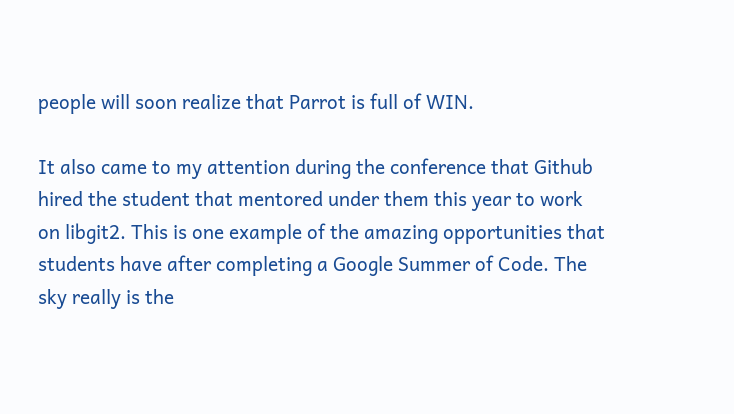people will soon realize that Parrot is full of WIN.

It also came to my attention during the conference that Github hired the student that mentored under them this year to work on libgit2. This is one example of the amazing opportunities that students have after completing a Google Summer of Code. The sky really is the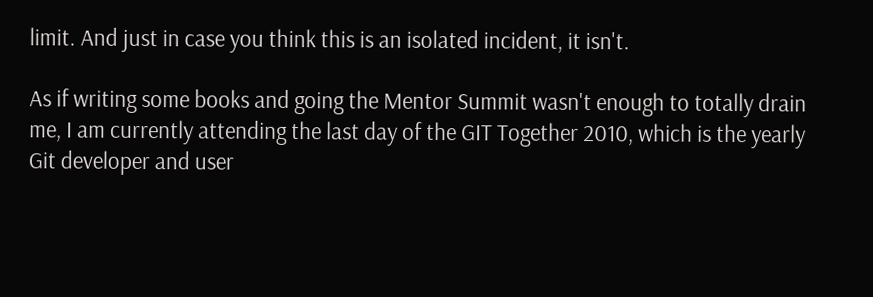limit. And just in case you think this is an isolated incident, it isn't.

As if writing some books and going the Mentor Summit wasn't enough to totally drain me, I am currently attending the last day of the GIT Together 2010, which is the yearly Git developer and user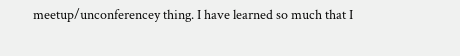meetup/unconferencey thing. I have learned so much that I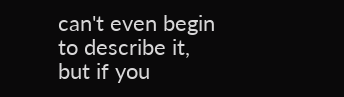can't even begin to describe it, but if you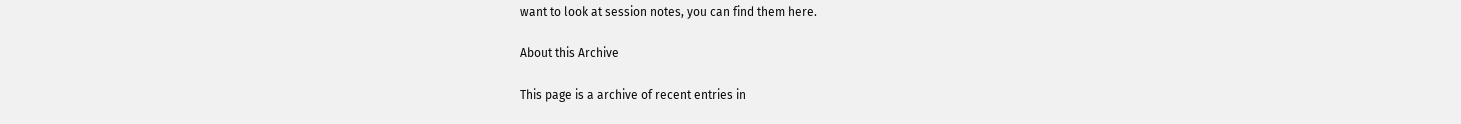want to look at session notes, you can find them here.

About this Archive

This page is a archive of recent entries in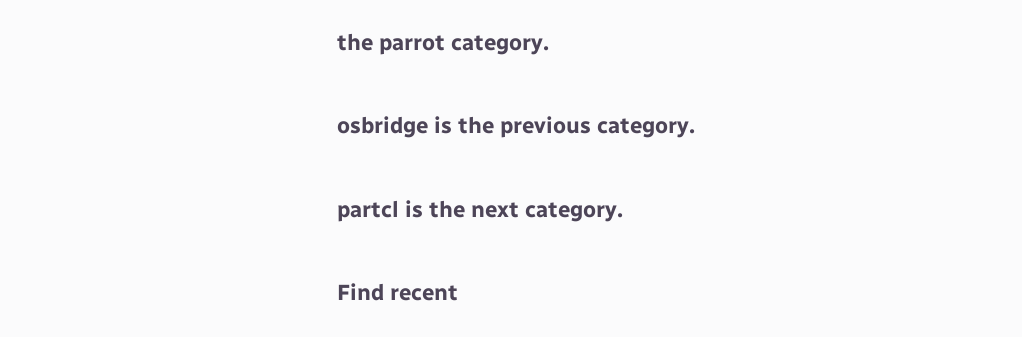the parrot category.

osbridge is the previous category.

partcl is the next category.

Find recent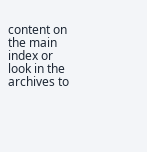content on the main index or look in the archives to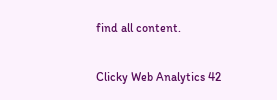find all content.

Clicky Web Analytics 42